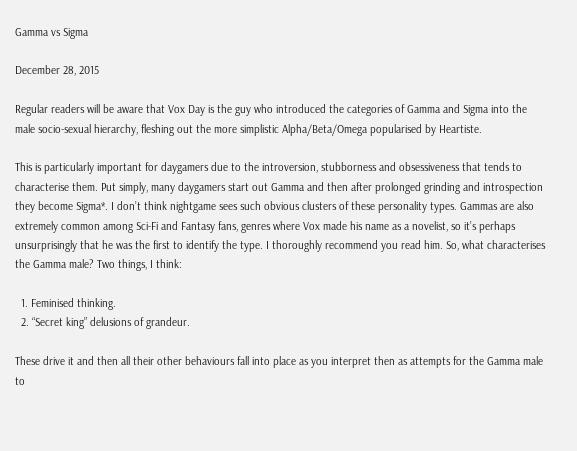Gamma vs Sigma

December 28, 2015

Regular readers will be aware that Vox Day is the guy who introduced the categories of Gamma and Sigma into the male socio-sexual hierarchy, fleshing out the more simplistic Alpha/Beta/Omega popularised by Heartiste.

This is particularly important for daygamers due to the introversion, stubborness and obsessiveness that tends to characterise them. Put simply, many daygamers start out Gamma and then after prolonged grinding and introspection they become Sigma*. I don’t think nightgame sees such obvious clusters of these personality types. Gammas are also extremely common among Sci-Fi and Fantasy fans, genres where Vox made his name as a novelist, so it’s perhaps unsurprisingly that he was the first to identify the type. I thoroughly recommend you read him. So, what characterises the Gamma male? Two things, I think:

  1. Feminised thinking.
  2. “Secret king” delusions of grandeur.

These drive it and then all their other behaviours fall into place as you interpret then as attempts for the Gamma male to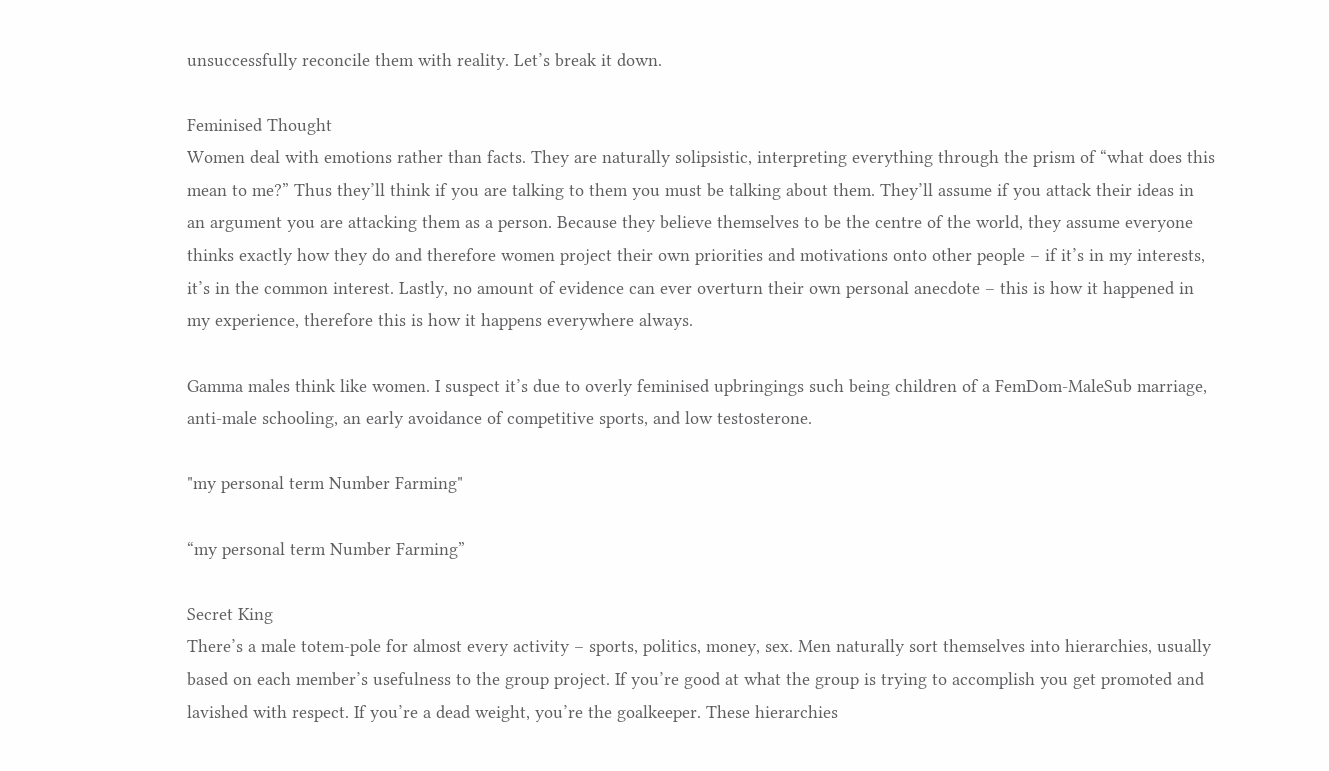unsuccessfully reconcile them with reality. Let’s break it down.

Feminised Thought
Women deal with emotions rather than facts. They are naturally solipsistic, interpreting everything through the prism of “what does this mean to me?” Thus they’ll think if you are talking to them you must be talking about them. They’ll assume if you attack their ideas in an argument you are attacking them as a person. Because they believe themselves to be the centre of the world, they assume everyone thinks exactly how they do and therefore women project their own priorities and motivations onto other people – if it’s in my interests, it’s in the common interest. Lastly, no amount of evidence can ever overturn their own personal anecdote – this is how it happened in my experience, therefore this is how it happens everywhere always.

Gamma males think like women. I suspect it’s due to overly feminised upbringings such being children of a FemDom-MaleSub marriage, anti-male schooling, an early avoidance of competitive sports, and low testosterone.

"my personal term Number Farming"

“my personal term Number Farming”

Secret King
There’s a male totem-pole for almost every activity – sports, politics, money, sex. Men naturally sort themselves into hierarchies, usually based on each member’s usefulness to the group project. If you’re good at what the group is trying to accomplish you get promoted and lavished with respect. If you’re a dead weight, you’re the goalkeeper. These hierarchies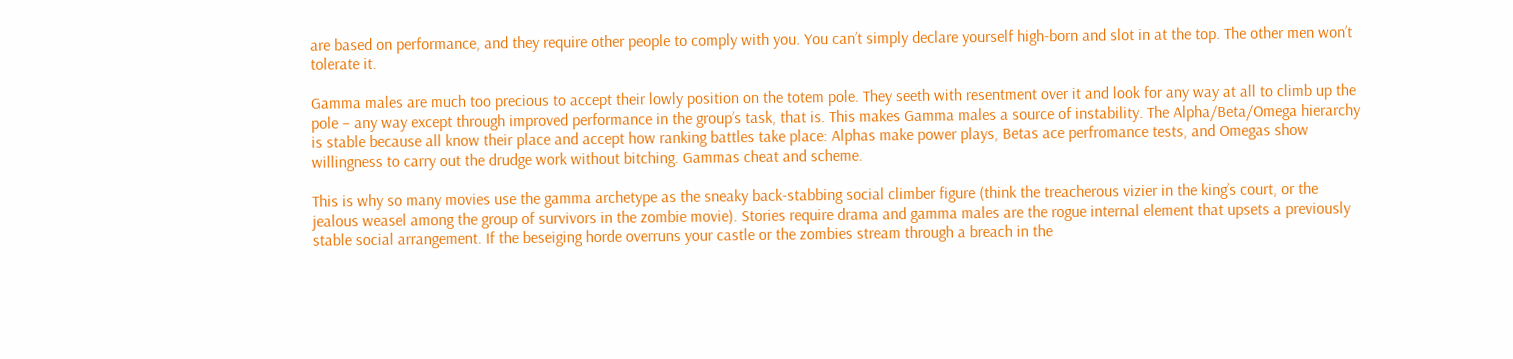are based on performance, and they require other people to comply with you. You can’t simply declare yourself high-born and slot in at the top. The other men won’t tolerate it.

Gamma males are much too precious to accept their lowly position on the totem pole. They seeth with resentment over it and look for any way at all to climb up the pole – any way except through improved performance in the group’s task, that is. This makes Gamma males a source of instability. The Alpha/Beta/Omega hierarchy is stable because all know their place and accept how ranking battles take place: Alphas make power plays, Betas ace perfromance tests, and Omegas show willingness to carry out the drudge work without bitching. Gammas cheat and scheme.

This is why so many movies use the gamma archetype as the sneaky back-stabbing social climber figure (think the treacherous vizier in the king’s court, or the jealous weasel among the group of survivors in the zombie movie). Stories require drama and gamma males are the rogue internal element that upsets a previously stable social arrangement. If the beseiging horde overruns your castle or the zombies stream through a breach in the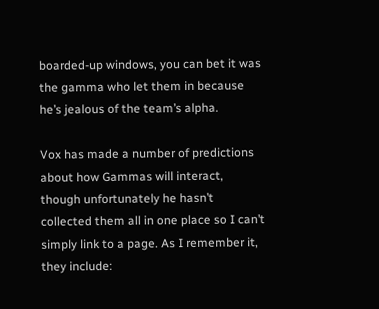boarded-up windows, you can bet it was the gamma who let them in because he’s jealous of the team’s alpha.

Vox has made a number of predictions about how Gammas will interact, though unfortunately he hasn’t collected them all in one place so I can’t simply link to a page. As I remember it, they include: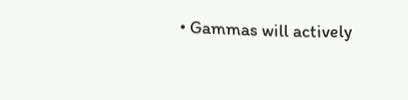• Gammas will actively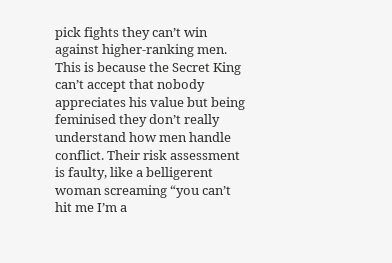pick fights they can’t win against higher-ranking men. This is because the Secret King can’t accept that nobody appreciates his value but being feminised they don’t really understand how men handle conflict. Their risk assessment is faulty, like a belligerent woman screaming “you can’t hit me I’m a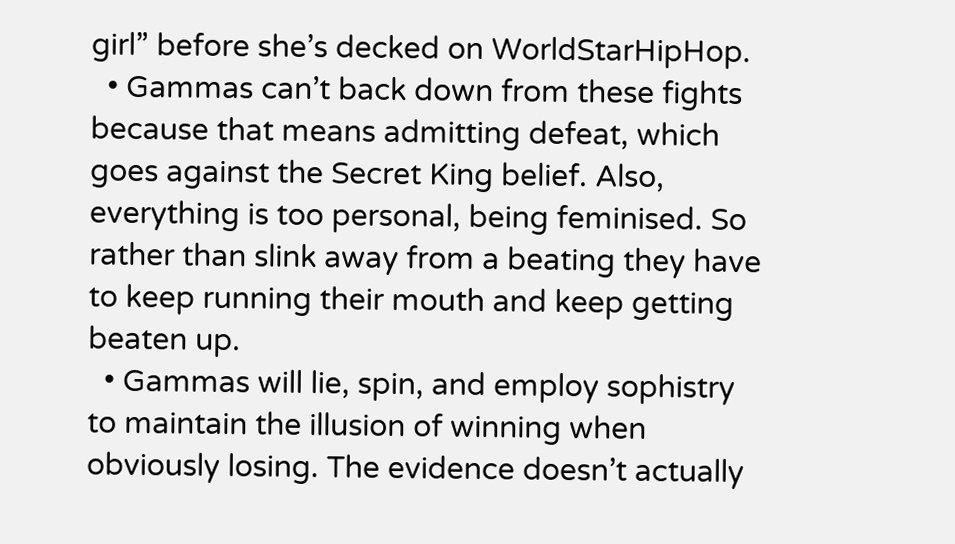girl” before she’s decked on WorldStarHipHop.
  • Gammas can’t back down from these fights because that means admitting defeat, which goes against the Secret King belief. Also, everything is too personal, being feminised. So rather than slink away from a beating they have to keep running their mouth and keep getting beaten up.
  • Gammas will lie, spin, and employ sophistry to maintain the illusion of winning when obviously losing. The evidence doesn’t actually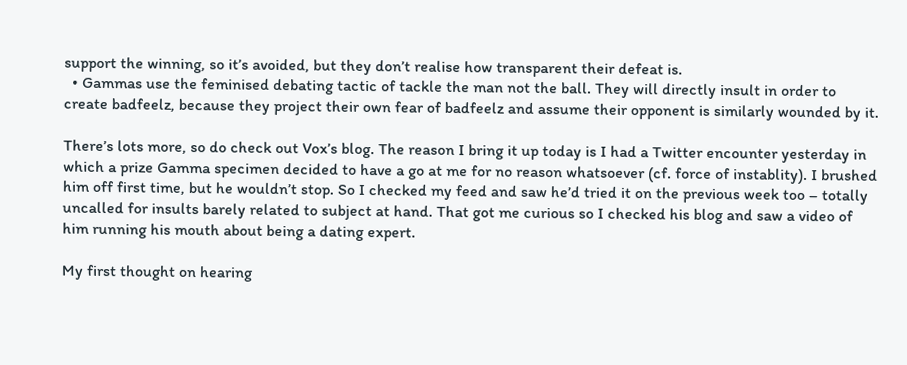support the winning, so it’s avoided, but they don’t realise how transparent their defeat is.
  • Gammas use the feminised debating tactic of tackle the man not the ball. They will directly insult in order to create badfeelz, because they project their own fear of badfeelz and assume their opponent is similarly wounded by it.

There’s lots more, so do check out Vox’s blog. The reason I bring it up today is I had a Twitter encounter yesterday in which a prize Gamma specimen decided to have a go at me for no reason whatsoever (cf. force of instablity). I brushed him off first time, but he wouldn’t stop. So I checked my feed and saw he’d tried it on the previous week too – totally uncalled for insults barely related to subject at hand. That got me curious so I checked his blog and saw a video of him running his mouth about being a dating expert.

My first thought on hearing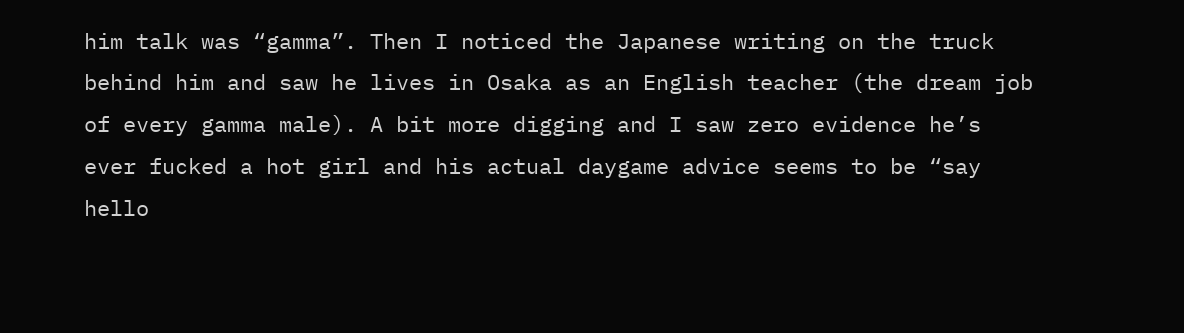him talk was “gamma”. Then I noticed the Japanese writing on the truck behind him and saw he lives in Osaka as an English teacher (the dream job of every gamma male). A bit more digging and I saw zero evidence he’s ever fucked a hot girl and his actual daygame advice seems to be “say hello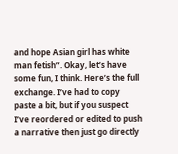and hope Asian girl has white man fetish”. Okay, let’s have some fun, I think. Here’s the full exchange. I’ve had to copy paste a bit, but if you suspect I’ve reordered or edited to push a narrative then just go directly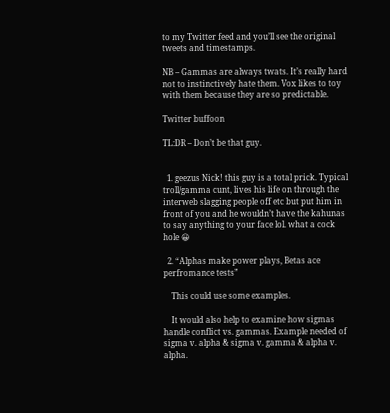to my Twitter feed and you’ll see the original tweets and timestamps.

NB – Gammas are always twats. It’s really hard not to instinctively hate them. Vox likes to toy with them because they are so predictable.

Twitter buffoon

TL:DR – Don’t be that guy.


  1. geezus Nick! this guy is a total prick. Typical troll/gamma cunt, lives his life on through the interweb slagging people off etc but put him in front of you and he wouldn’t have the kahunas to say anything to your face lol. what a cock hole 😀

  2. “Alphas make power plays, Betas ace perfromance tests”

    This could use some examples.

    It would also help to examine how sigmas handle conflict vs. gammas. Example needed of sigma v. alpha & sigma v. gamma & alpha v. alpha.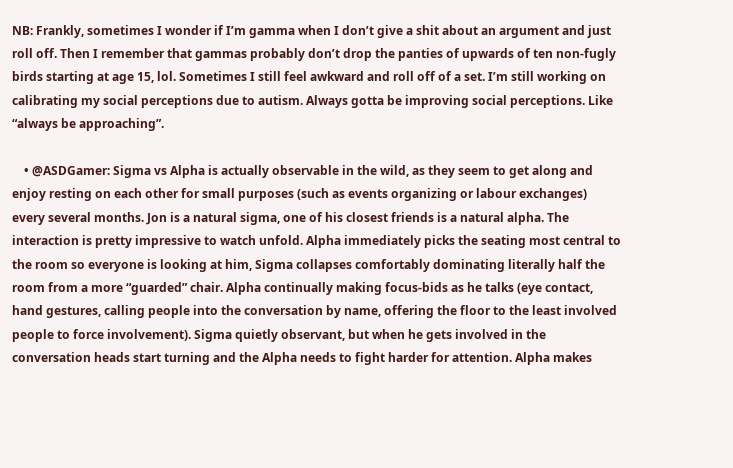NB: Frankly, sometimes I wonder if I’m gamma when I don’t give a shit about an argument and just roll off. Then I remember that gammas probably don’t drop the panties of upwards of ten non-fugly birds starting at age 15, lol. Sometimes I still feel awkward and roll off of a set. I’m still working on calibrating my social perceptions due to autism. Always gotta be improving social perceptions. Like “always be approaching”.

    • @ASDGamer: Sigma vs Alpha is actually observable in the wild, as they seem to get along and enjoy resting on each other for small purposes (such as events organizing or labour exchanges) every several months. Jon is a natural sigma, one of his closest friends is a natural alpha. The interaction is pretty impressive to watch unfold. Alpha immediately picks the seating most central to the room so everyone is looking at him, Sigma collapses comfortably dominating literally half the room from a more “guarded” chair. Alpha continually making focus-bids as he talks (eye contact, hand gestures, calling people into the conversation by name, offering the floor to the least involved people to force involvement). Sigma quietly observant, but when he gets involved in the conversation heads start turning and the Alpha needs to fight harder for attention. Alpha makes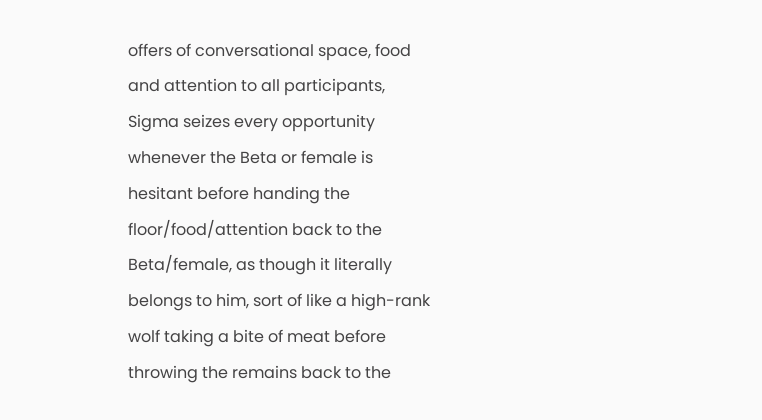offers of conversational space, food and attention to all participants, Sigma seizes every opportunity whenever the Beta or female is hesitant before handing the floor/food/attention back to the Beta/female, as though it literally belongs to him, sort of like a high-rank wolf taking a bite of meat before throwing the remains back to the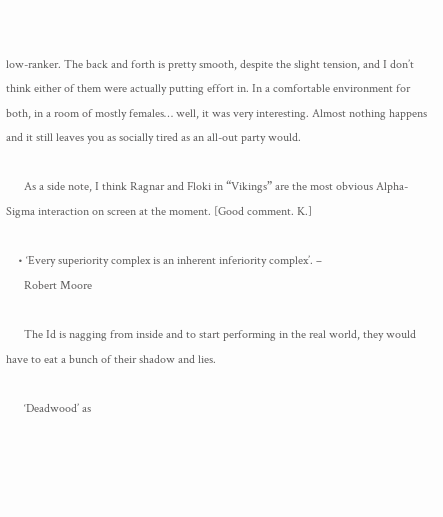low-ranker. The back and forth is pretty smooth, despite the slight tension, and I don’t think either of them were actually putting effort in. In a comfortable environment for both, in a room of mostly females… well, it was very interesting. Almost nothing happens and it still leaves you as socially tired as an all-out party would.

      As a side note, I think Ragnar and Floki in “Vikings” are the most obvious Alpha-Sigma interaction on screen at the moment. [Good comment. K.]

    • ‘Every superiority complex is an inherent inferiority complex’. –
      Robert Moore

      The Id is nagging from inside and to start performing in the real world, they would have to eat a bunch of their shadow and lies.

      ‘Deadwood’ as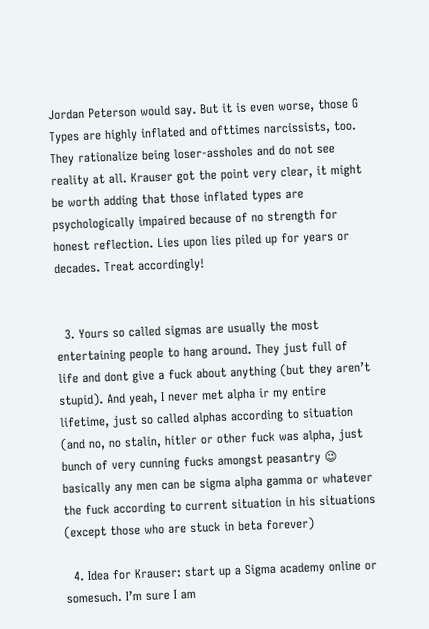Jordan Peterson would say. But it is even worse, those G Types are highly inflated and ofttimes narcissists, too. They rationalize being loser-assholes and do not see reality at all. Krauser got the point very clear, it might be worth adding that those inflated types are psychologically impaired because of no strength for honest reflection. Lies upon lies piled up for years or decades. Treat accordingly!


  3. Yours so called sigmas are usually the most entertaining people to hang around. They just full of life and dont give a fuck about anything (but they aren’t stupid). And yeah, I never met alpha ir my entire lifetime, just so called alphas according to situation (and no, no stalin, hitler or other fuck was alpha, just bunch of very cunning fucks amongst peasantry 😉 basically any men can be sigma alpha gamma or whatever the fuck according to current situation in his situations (except those who are stuck in beta forever)

  4. Idea for Krauser: start up a Sigma academy online or somesuch. I’m sure I am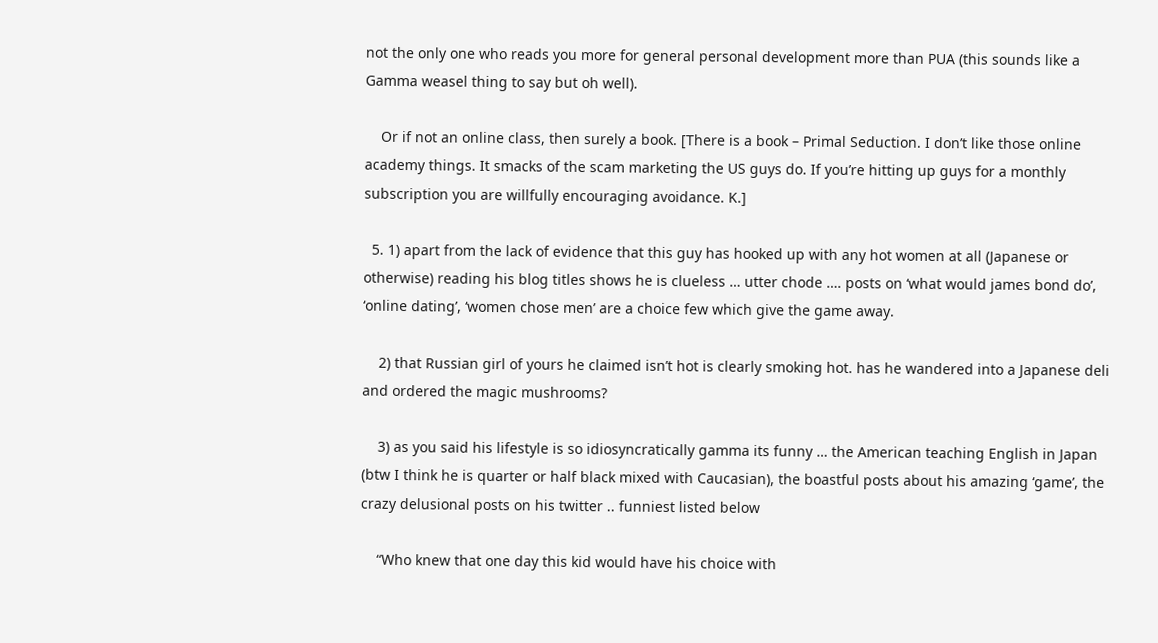not the only one who reads you more for general personal development more than PUA (this sounds like a Gamma weasel thing to say but oh well).

    Or if not an online class, then surely a book. [There is a book – Primal Seduction. I don’t like those online academy things. It smacks of the scam marketing the US guys do. If you’re hitting up guys for a monthly subscription you are willfully encouraging avoidance. K.]

  5. 1) apart from the lack of evidence that this guy has hooked up with any hot women at all (Japanese or otherwise) reading his blog titles shows he is clueless … utter chode …. posts on ‘what would james bond do’, ‘online dating’, ‘women chose men’ are a choice few which give the game away.

    2) that Russian girl of yours he claimed isn’t hot is clearly smoking hot. has he wandered into a Japanese deli and ordered the magic mushrooms?

    3) as you said his lifestyle is so idiosyncratically gamma its funny … the American teaching English in Japan (btw I think he is quarter or half black mixed with Caucasian), the boastful posts about his amazing ‘game’, the crazy delusional posts on his twitter .. funniest listed below

    “Who knew that one day this kid would have his choice with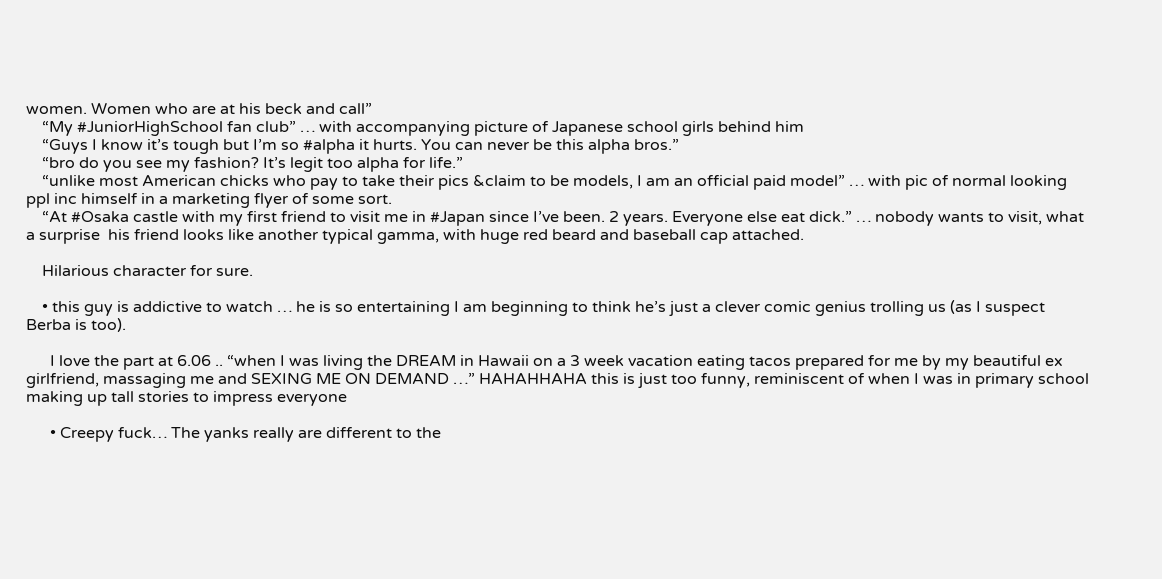women. Women who are at his beck and call”
    “My #JuniorHighSchool fan club” … with accompanying picture of Japanese school girls behind him
    “Guys I know it’s tough but I’m so #alpha it hurts. You can never be this alpha bros.”
    “bro do you see my fashion? It’s legit too alpha for life.”
    “unlike most American chicks who pay to take their pics &claim to be models, I am an official paid model” … with pic of normal looking ppl inc himself in a marketing flyer of some sort.
    “At #Osaka castle with my first friend to visit me in #Japan since I’ve been. 2 years. Everyone else eat dick.” … nobody wants to visit, what a surprise  his friend looks like another typical gamma, with huge red beard and baseball cap attached.

    Hilarious character for sure.

    • this guy is addictive to watch … he is so entertaining I am beginning to think he’s just a clever comic genius trolling us (as I suspect Berba is too).

      I love the part at 6.06 .. “when I was living the DREAM in Hawaii on a 3 week vacation eating tacos prepared for me by my beautiful ex girlfriend, massaging me and SEXING ME ON DEMAND …” HAHAHHAHA this is just too funny, reminiscent of when I was in primary school making up tall stories to impress everyone

      • Creepy fuck… The yanks really are different to the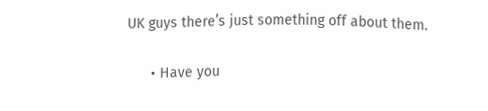UK guys there’s just something off about them.

      • Have you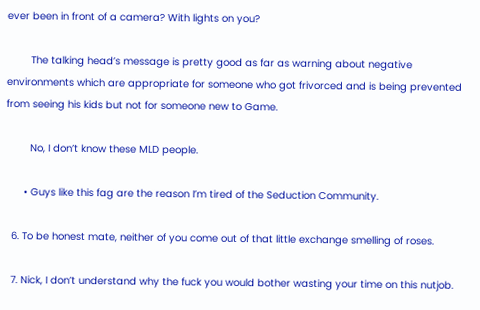ever been in front of a camera? With lights on you?

        The talking head’s message is pretty good as far as warning about negative environments which are appropriate for someone who got frivorced and is being prevented from seeing his kids but not for someone new to Game.

        No, I don’t know these MLD people.

      • Guys like this fag are the reason I’m tired of the Seduction Community.

  6. To be honest mate, neither of you come out of that little exchange smelling of roses.

  7. Nick, I don’t understand why the fuck you would bother wasting your time on this nutjob.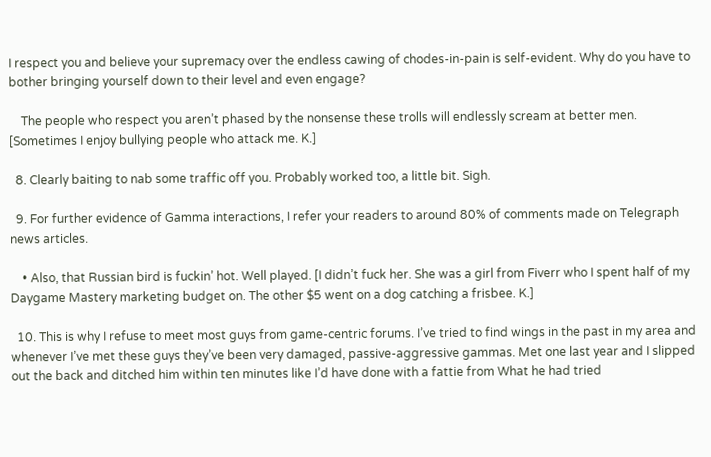I respect you and believe your supremacy over the endless cawing of chodes-in-pain is self-evident. Why do you have to bother bringing yourself down to their level and even engage?

    The people who respect you aren’t phased by the nonsense these trolls will endlessly scream at better men. [Sometimes I enjoy bullying people who attack me. K.]

  8. Clearly baiting to nab some traffic off you. Probably worked too, a little bit. Sigh.

  9. For further evidence of Gamma interactions, I refer your readers to around 80% of comments made on Telegraph news articles.

    • Also, that Russian bird is fuckin’ hot. Well played. [I didn’t fuck her. She was a girl from Fiverr who I spent half of my Daygame Mastery marketing budget on. The other $5 went on a dog catching a frisbee. K.]

  10. This is why I refuse to meet most guys from game-centric forums. I’ve tried to find wings in the past in my area and whenever I’ve met these guys they’ve been very damaged, passive-aggressive gammas. Met one last year and I slipped out the back and ditched him within ten minutes like I’d have done with a fattie from What he had tried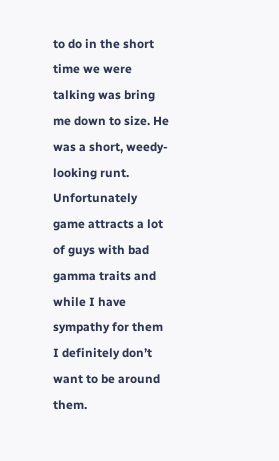to do in the short time we were talking was bring me down to size. He was a short, weedy-looking runt. Unfortunately game attracts a lot of guys with bad gamma traits and while I have sympathy for them I definitely don’t want to be around them.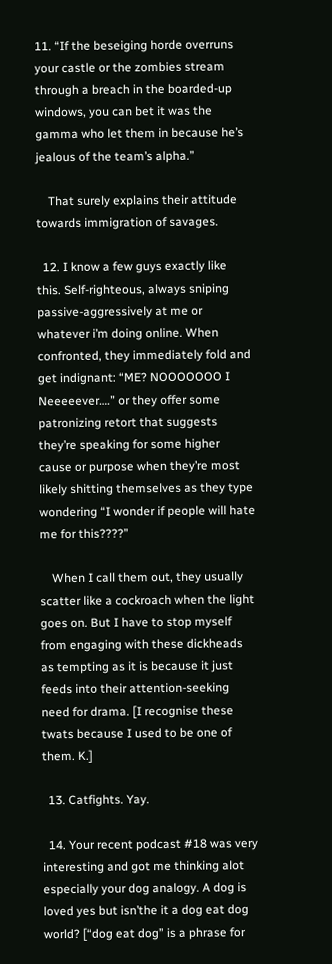11. “If the beseiging horde overruns your castle or the zombies stream through a breach in the boarded-up windows, you can bet it was the gamma who let them in because he’s jealous of the team’s alpha.”

    That surely explains their attitude towards immigration of savages.

  12. I know a few guys exactly like this. Self-righteous, always sniping passive-aggressively at me or whatever i’m doing online. When confronted, they immediately fold and get indignant: “ME? NOOOOOOO I Neeeeever….” or they offer some patronizing retort that suggests they’re speaking for some higher cause or purpose when they’re most likely shitting themselves as they type wondering “I wonder if people will hate me for this????”

    When I call them out, they usually scatter like a cockroach when the light goes on. But I have to stop myself from engaging with these dickheads as tempting as it is because it just feeds into their attention-seeking need for drama. [I recognise these twats because I used to be one of them. K.]

  13. Catfights. Yay.

  14. Your recent podcast #18 was very interesting and got me thinking alot especially your dog analogy. A dog is loved yes but isn’the it a dog eat dog world? [“dog eat dog” is a phrase for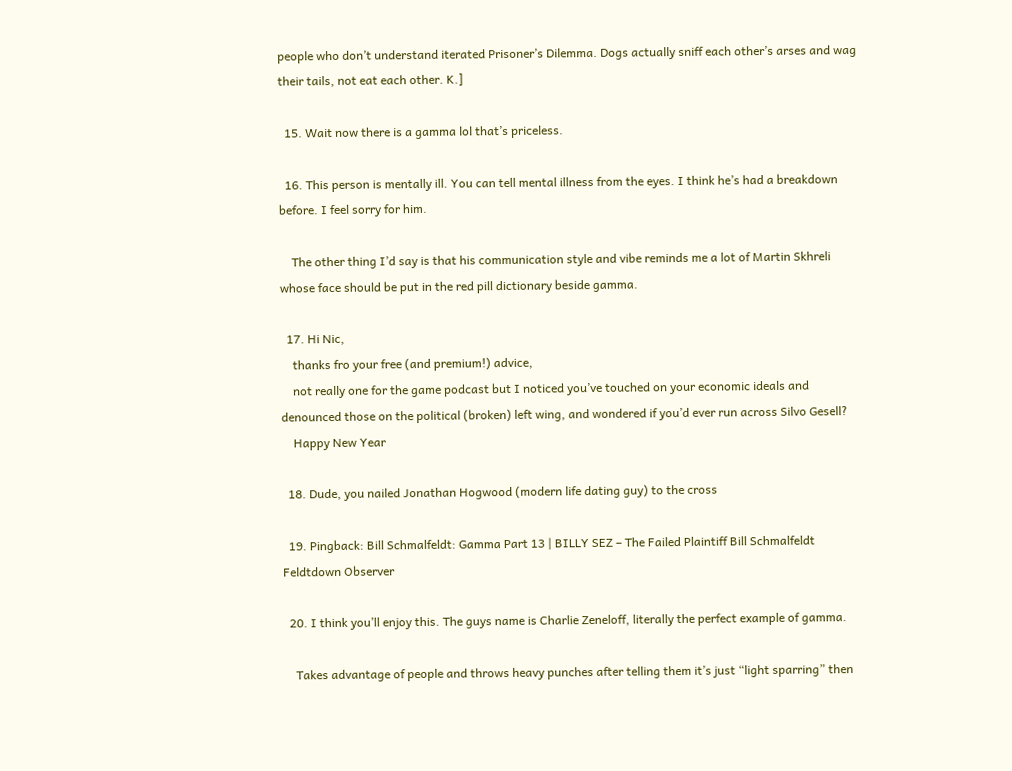people who don’t understand iterated Prisoner’s Dilemma. Dogs actually sniff each other’s arses and wag their tails, not eat each other. K.]

  15. Wait now there is a gamma lol that’s priceless.

  16. This person is mentally ill. You can tell mental illness from the eyes. I think he’s had a breakdown before. I feel sorry for him.

    The other thing I’d say is that his communication style and vibe reminds me a lot of Martin Skhreli whose face should be put in the red pill dictionary beside gamma.

  17. Hi Nic,
    thanks fro your free (and premium!) advice,
    not really one for the game podcast but I noticed you’ve touched on your economic ideals and denounced those on the political (broken) left wing, and wondered if you’d ever run across Silvo Gesell?
    Happy New Year

  18. Dude, you nailed Jonathan Hogwood (modern life dating guy) to the cross

  19. Pingback: Bill Schmalfeldt: Gamma Part 13 | BILLY SEZ – The Failed Plaintiff Bill Schmalfeldt Feldtdown Observer

  20. I think you’ll enjoy this. The guys name is Charlie Zeneloff, literally the perfect example of gamma.

    Takes advantage of people and throws heavy punches after telling them it’s just “light sparring” then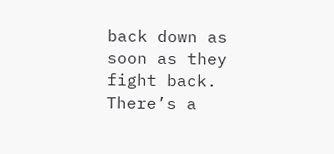back down as soon as they fight back. There’s a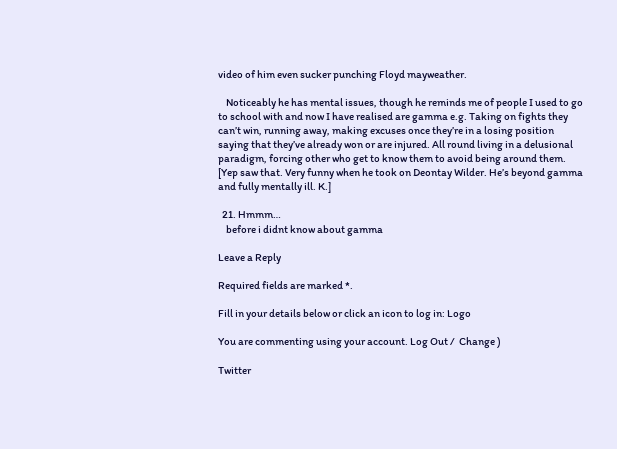video of him even sucker punching Floyd mayweather.

    Noticeably he has mental issues, though he reminds me of people I used to go to school with and now I have realised are gamma e.g. Taking on fights they can’t win, running away, making excuses once they’re in a losing position saying that they’ve already won or are injured. All round living in a delusional paradigm, forcing other who get to know them to avoid being around them. [Yep saw that. Very funny when he took on Deontay Wilder. He’s beyond gamma and fully mentally ill. K.]

  21. Hmmm…
    before i didnt know about gamma

Leave a Reply

Required fields are marked *.

Fill in your details below or click an icon to log in: Logo

You are commenting using your account. Log Out /  Change )

Twitter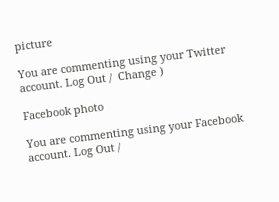picture

You are commenting using your Twitter account. Log Out /  Change )

Facebook photo

You are commenting using your Facebook account. Log Out /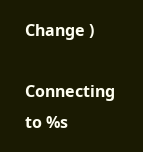Change )

Connecting to %s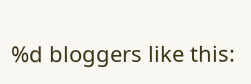%d bloggers like this: